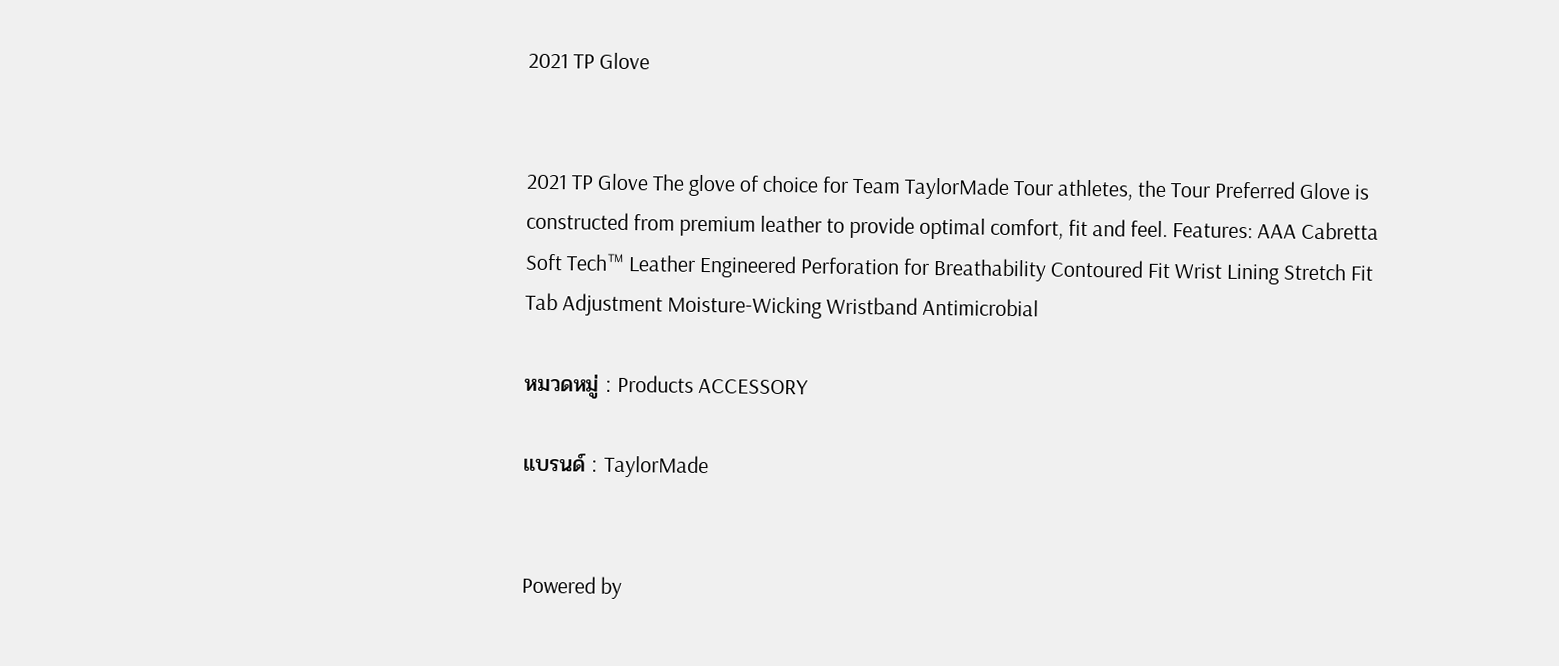2021 TP Glove


2021 TP Glove The glove of choice for Team TaylorMade Tour athletes, the Tour Preferred Glove is constructed from premium leather to provide optimal comfort, fit and feel. Features: AAA Cabretta Soft Tech™ Leather Engineered Perforation for Breathability Contoured Fit Wrist Lining Stretch Fit Tab Adjustment Moisture-Wicking Wristband Antimicrobial

หมวดหมู่ : Products ACCESSORY

แบรนด์ : TaylorMade


Powered by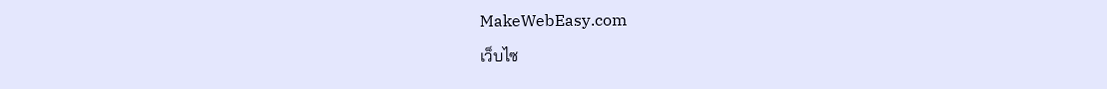MakeWebEasy.com
เว็บไซ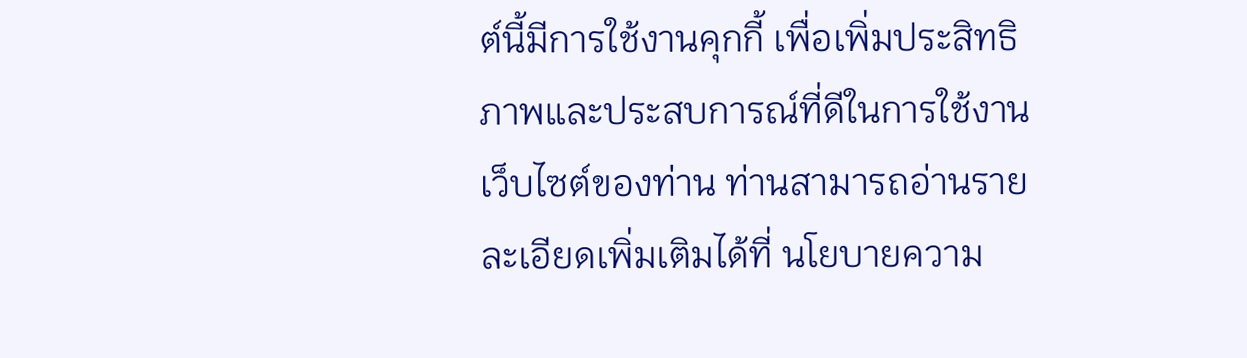ต์นี้มีการใช้งานคุกกี้ เพื่อเพิ่มประสิทธิภาพและประสบการณ์ที่ดีในการใช้งานเว็บไซต์ของท่าน ท่านสามารถอ่านรายละเอียดเพิ่มเติมได้ที่ นโยบายความ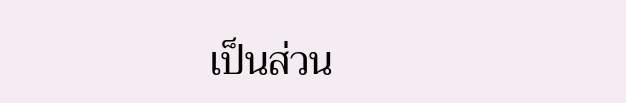เป็นส่วน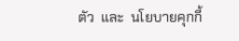ตัว  และ  นโยบายคุกกี้